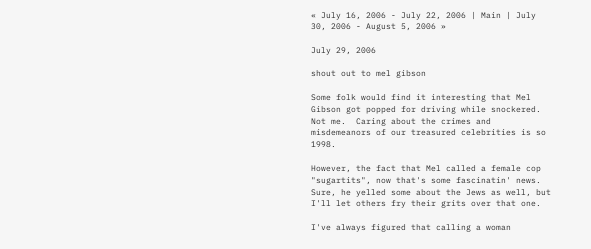« July 16, 2006 - July 22, 2006 | Main | July 30, 2006 - August 5, 2006 »

July 29, 2006

shout out to mel gibson

Some folk would find it interesting that Mel Gibson got popped for driving while snockered.  Not me.  Caring about the crimes and misdemeanors of our treasured celebrities is so 1998.

However, the fact that Mel called a female cop "sugartits", now that's some fascinatin' news.  Sure, he yelled some about the Jews as well, but I'll let others fry their grits over that one.

I've always figured that calling a woman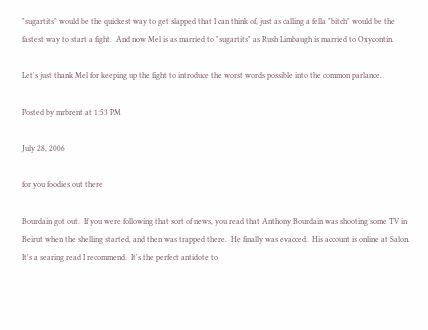"sugartits" would be the quickest way to get slapped that I can think of, just as calling a fella "bitch" would be the fastest way to start a fight.  And now Mel is as married to "sugartits" as Rush Limbaugh is married to Oxycontin.

Let's just thank Mel for keeping up the fight to introduce the worst words possible into the common parlance.

Posted by mrbrent at 1:53 PM

July 28, 2006

for you foodies out there

Bourdain got out.  If you were following that sort of news, you read that Anthony Bourdain was shooting some TV in Beirut when the shelling started, and then was trapped there.  He finally was evacced.  His account is online at Salon.  It's a searing read I recommend.  It's the perfect antidote to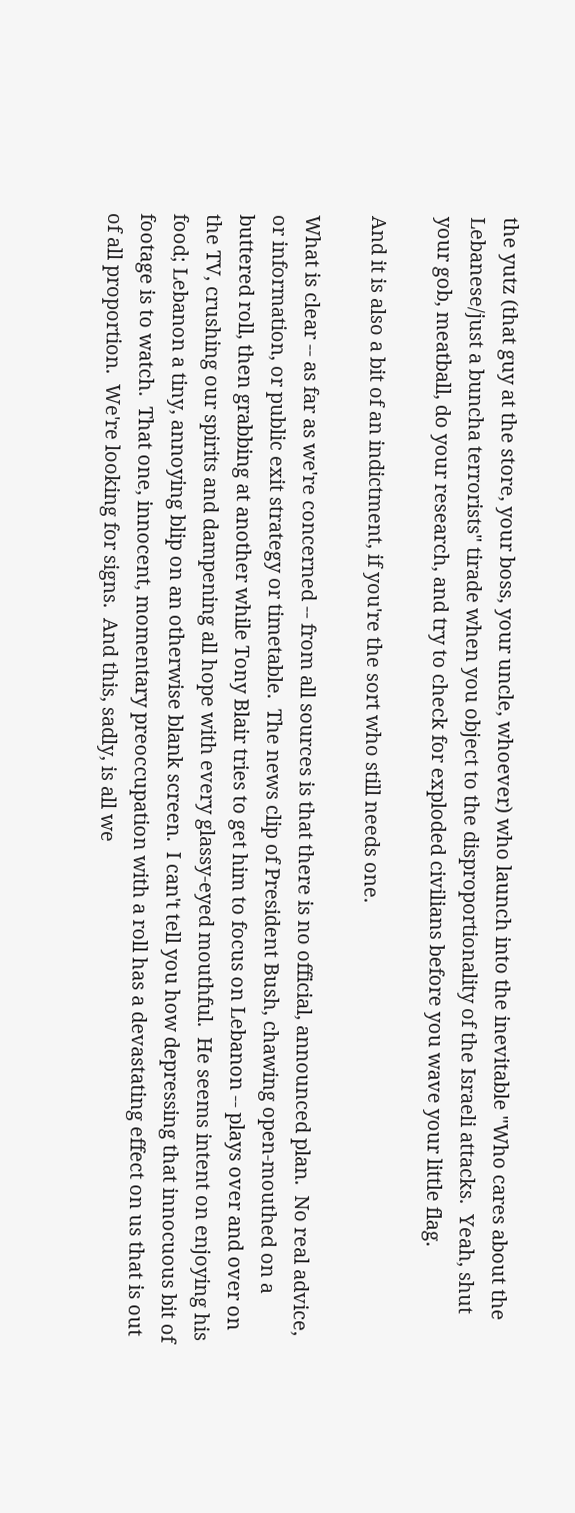the yutz (that guy at the store, your boss, your uncle, whoever) who launch into the inevitable "Who cares about the Lebanese/just a buncha terrorists" tirade when you object to the disproportionality of the Israeli attacks.  Yeah, shut your gob, meatball, do your research, and try to check for exploded civilians before you wave your little flag.

And it is also a bit of an indictment, if you're the sort who still needs one.

What is clear -- as far as we're concerned -- from all sources is that there is no official, announced plan.  No real advice, or information, or public exit strategy or timetable.  The news clip of President Bush, chawing open-mouthed on a buttered roll, then grabbing at another while Tony Blair tries to get him to focus on Lebanon -- plays over and over on the TV, crushing our spirits and dampening all hope with every glassy-eyed mouthful.  He seems intent on enjoying his food; Lebanon a tiny, annoying blip on an otherwise blank screen.  I can't tell you how depressing that innocuous bit of footage is to watch.  That one, innocent, momentary preoccupation with a roll has a devastating effect on us that is out of all proportion.  We're looking for signs.  And this, sadly, is all we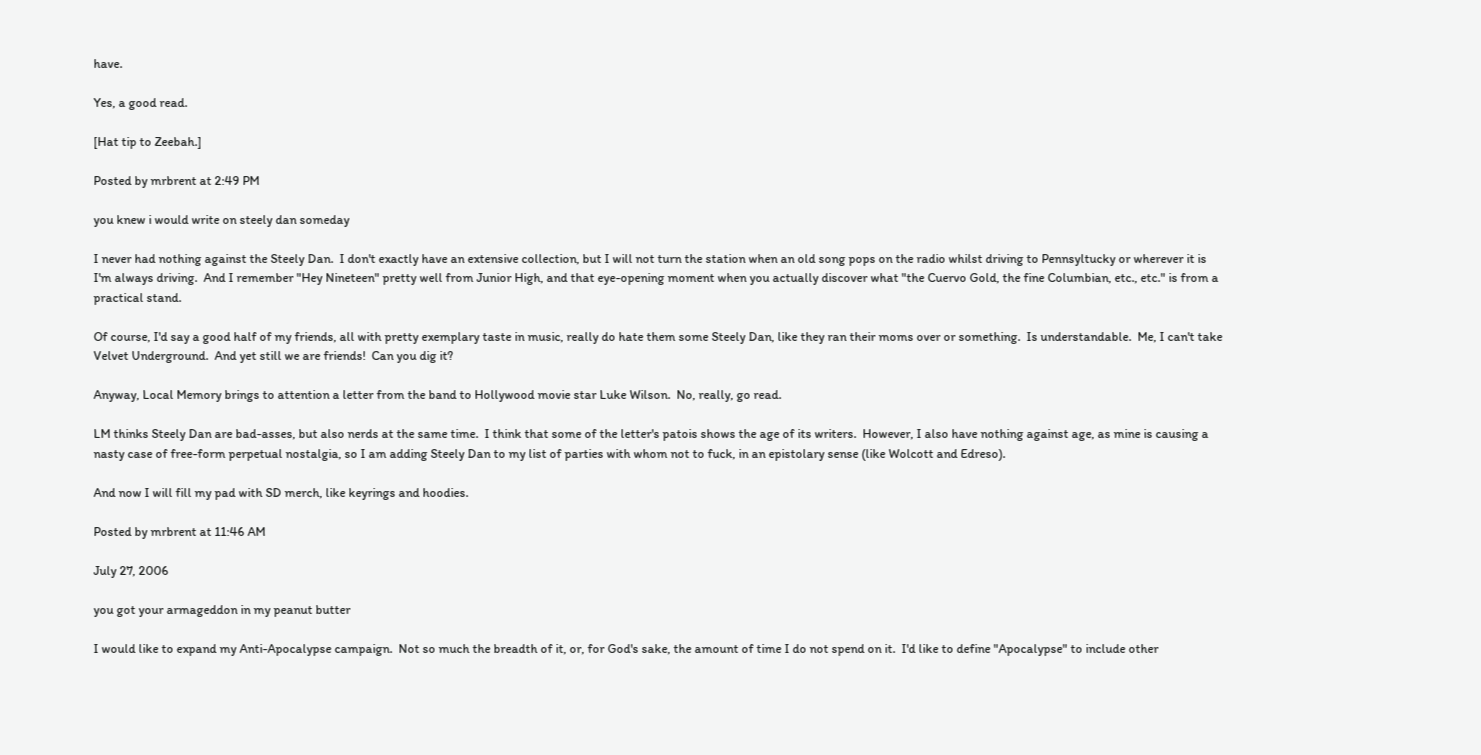have.

Yes, a good read.

[Hat tip to Zeebah.]

Posted by mrbrent at 2:49 PM

you knew i would write on steely dan someday

I never had nothing against the Steely Dan.  I don't exactly have an extensive collection, but I will not turn the station when an old song pops on the radio whilst driving to Pennsyltucky or wherever it is I'm always driving.  And I remember "Hey Nineteen" pretty well from Junior High, and that eye-opening moment when you actually discover what "the Cuervo Gold, the fine Columbian, etc., etc." is from a practical stand.

Of course, I'd say a good half of my friends, all with pretty exemplary taste in music, really do hate them some Steely Dan, like they ran their moms over or something.  Is understandable.  Me, I can't take Velvet Underground.  And yet still we are friends!  Can you dig it?

Anyway, Local Memory brings to attention a letter from the band to Hollywood movie star Luke Wilson.  No, really, go read.

LM thinks Steely Dan are bad-asses, but also nerds at the same time.  I think that some of the letter's patois shows the age of its writers.  However, I also have nothing against age, as mine is causing a nasty case of free-form perpetual nostalgia, so I am adding Steely Dan to my list of parties with whom not to fuck, in an epistolary sense (like Wolcott and Edreso).

And now I will fill my pad with SD merch, like keyrings and hoodies.

Posted by mrbrent at 11:46 AM

July 27, 2006

you got your armageddon in my peanut butter

I would like to expand my Anti-Apocalypse campaign.  Not so much the breadth of it, or, for God's sake, the amount of time I do not spend on it.  I'd like to define "Apocalypse" to include other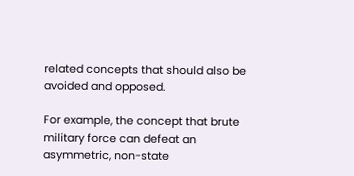related concepts that should also be avoided and opposed.

For example, the concept that brute military force can defeat an asymmetric, non-state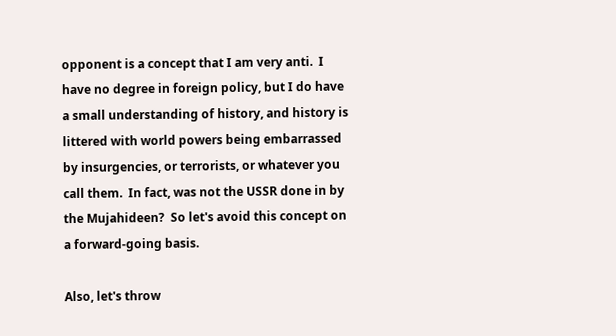opponent is a concept that I am very anti.  I have no degree in foreign policy, but I do have a small understanding of history, and history is littered with world powers being embarrassed by insurgencies, or terrorists, or whatever you call them.  In fact, was not the USSR done in by the Mujahideen?  So let's avoid this concept on a forward-going basis.

Also, let's throw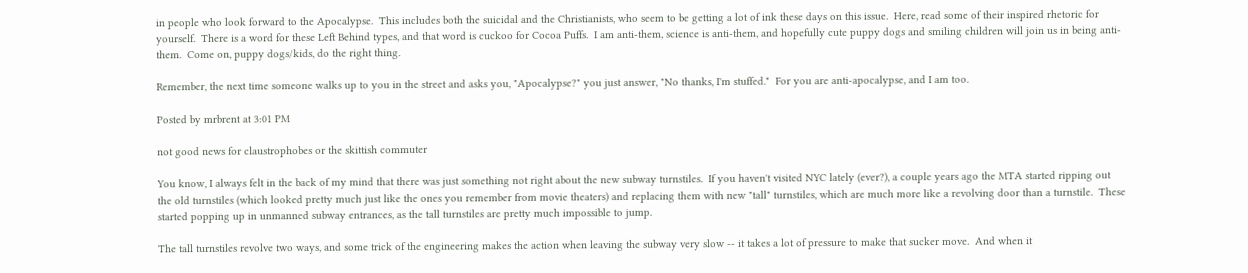in people who look forward to the Apocalypse.  This includes both the suicidal and the Christianists, who seem to be getting a lot of ink these days on this issue.  Here, read some of their inspired rhetoric for yourself.  There is a word for these Left Behind types, and that word is cuckoo for Cocoa Puffs.  I am anti-them, science is anti-them, and hopefully cute puppy dogs and smiling children will join us in being anti-them.  Come on, puppy dogs/kids, do the right thing.

Remember, the next time someone walks up to you in the street and asks you, "Apocalypse?" you just answer, "No thanks, I'm stuffed."  For you are anti-apocalypse, and I am too.

Posted by mrbrent at 3:01 PM

not good news for claustrophobes or the skittish commuter

You know, I always felt in the back of my mind that there was just something not right about the new subway turnstiles.  If you haven't visited NYC lately (ever?), a couple years ago the MTA started ripping out the old turnstiles (which looked pretty much just like the ones you remember from movie theaters) and replacing them with new "tall" turnstiles, which are much more like a revolving door than a turnstile.  These started popping up in unmanned subway entrances, as the tall turnstiles are pretty much impossible to jump.

The tall turnstiles revolve two ways, and some trick of the engineering makes the action when leaving the subway very slow -- it takes a lot of pressure to make that sucker move.  And when it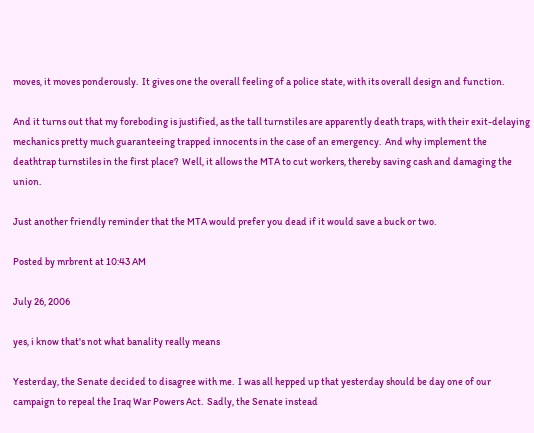moves, it moves ponderously.  It gives one the overall feeling of a police state, with its overall design and function.

And it turns out that my foreboding is justified, as the tall turnstiles are apparently death traps, with their exit-delaying mechanics pretty much guaranteeing trapped innocents in the case of an emergency.  And why implement the deathtrap turnstiles in the first place?  Well, it allows the MTA to cut workers, thereby saving cash and damaging the union.

Just another friendly reminder that the MTA would prefer you dead if it would save a buck or two.

Posted by mrbrent at 10:43 AM

July 26, 2006

yes, i know that's not what banality really means

Yesterday, the Senate decided to disagree with me.  I was all hepped up that yesterday should be day one of our campaign to repeal the Iraq War Powers Act.  Sadly, the Senate instead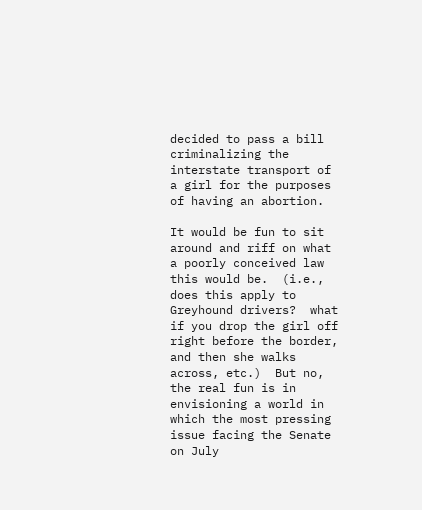decided to pass a bill criminalizing the interstate transport of a girl for the purposes of having an abortion.

It would be fun to sit around and riff on what a poorly conceived law this would be.  (i.e., does this apply to Greyhound drivers?  what if you drop the girl off right before the border, and then she walks across, etc.)  But no, the real fun is in envisioning a world in which the most pressing issue facing the Senate on July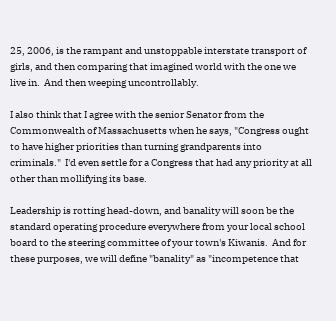25, 2006, is the rampant and unstoppable interstate transport of girls, and then comparing that imagined world with the one we live in.  And then weeping uncontrollably.

I also think that I agree with the senior Senator from the Commonwealth of Massachusetts when he says, "Congress ought to have higher priorities than turning grandparents into criminals."  I'd even settle for a Congress that had any priority at all other than mollifying its base.

Leadership is rotting head-down, and banality will soon be the standard operating procedure everywhere from your local school board to the steering committee of your town's Kiwanis.  And for these purposes, we will define "banality" as "incompetence that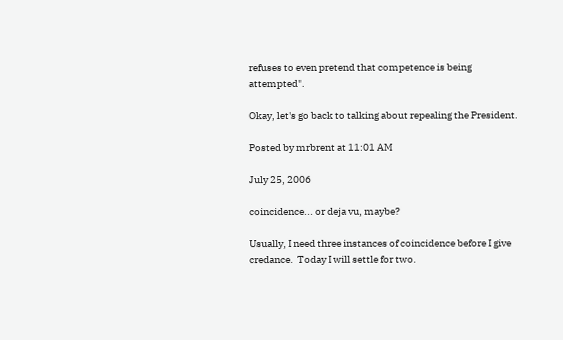refuses to even pretend that competence is being attempted".

Okay, let's go back to talking about repealing the President.

Posted by mrbrent at 11:01 AM

July 25, 2006

coincidence... or deja vu, maybe?

Usually, I need three instances of coincidence before I give credance.  Today I will settle for two.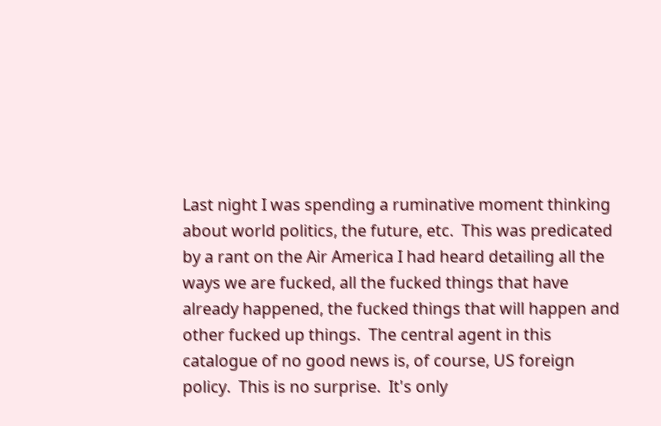Last night I was spending a ruminative moment thinking about world politics, the future, etc.  This was predicated by a rant on the Air America I had heard detailing all the ways we are fucked, all the fucked things that have already happened, the fucked things that will happen and other fucked up things.  The central agent in this catalogue of no good news is, of course, US foreign policy.  This is no surprise.  It's only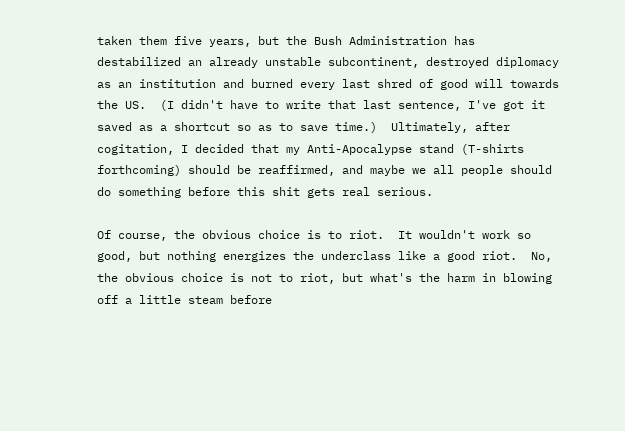taken them five years, but the Bush Administration has destabilized an already unstable subcontinent, destroyed diplomacy as an institution and burned every last shred of good will towards the US.  (I didn't have to write that last sentence, I've got it saved as a shortcut so as to save time.)  Ultimately, after cogitation, I decided that my Anti-Apocalypse stand (T-shirts forthcoming) should be reaffirmed, and maybe we all people should do something before this shit gets real serious.

Of course, the obvious choice is to riot.  It wouldn't work so good, but nothing energizes the underclass like a good riot.  No, the obvious choice is not to riot, but what's the harm in blowing off a little steam before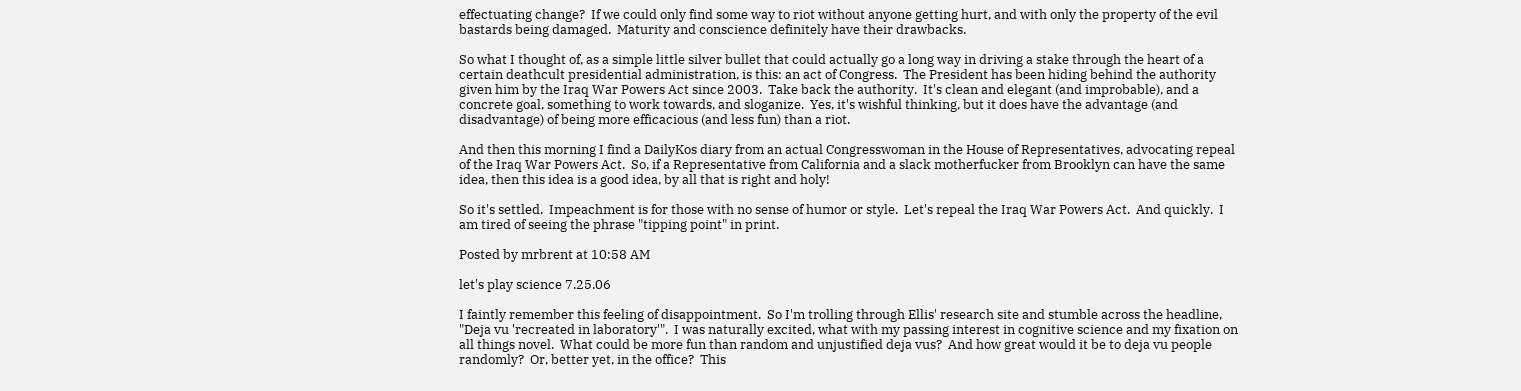effectuating change?  If we could only find some way to riot without anyone getting hurt, and with only the property of the evil bastards being damaged.  Maturity and conscience definitely have their drawbacks.

So what I thought of, as a simple little silver bullet that could actually go a long way in driving a stake through the heart of a certain deathcult presidential administration, is this: an act of Congress.  The President has been hiding behind the authority given him by the Iraq War Powers Act since 2003.  Take back the authority.  It's clean and elegant (and improbable), and a concrete goal, something to work towards, and sloganize.  Yes, it's wishful thinking, but it does have the advantage (and disadvantage) of being more efficacious (and less fun) than a riot.

And then this morning I find a DailyKos diary from an actual Congresswoman in the House of Representatives, advocating repeal of the Iraq War Powers Act.  So, if a Representative from California and a slack motherfucker from Brooklyn can have the same idea, then this idea is a good idea, by all that is right and holy!

So it's settled.  Impeachment is for those with no sense of humor or style.  Let's repeal the Iraq War Powers Act.  And quickly.  I am tired of seeing the phrase "tipping point" in print.

Posted by mrbrent at 10:58 AM

let's play science 7.25.06

I faintly remember this feeling of disappointment.  So I'm trolling through Ellis' research site and stumble across the headline, "Deja vu 'recreated in laboratory'".  I was naturally excited, what with my passing interest in cognitive science and my fixation on all things novel.  What could be more fun than random and unjustified deja vus?  And how great would it be to deja vu people randomly?  Or, better yet, in the office?  This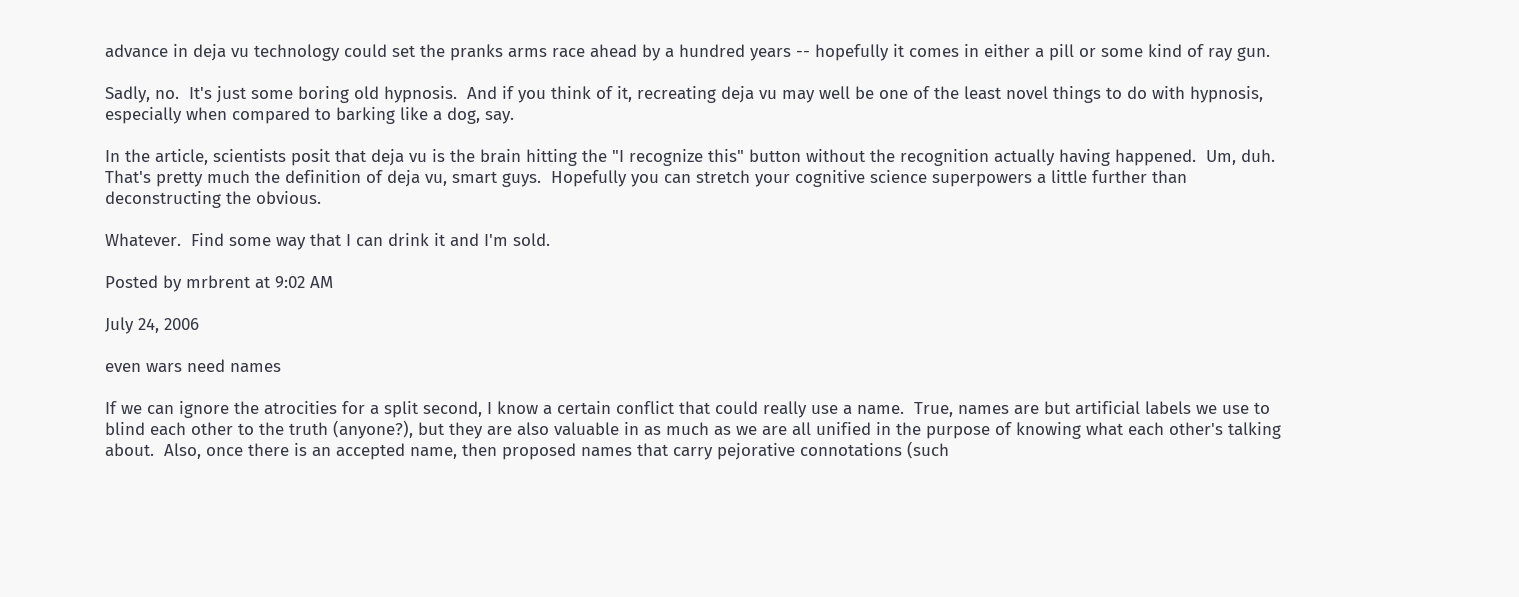advance in deja vu technology could set the pranks arms race ahead by a hundred years -- hopefully it comes in either a pill or some kind of ray gun.

Sadly, no.  It's just some boring old hypnosis.  And if you think of it, recreating deja vu may well be one of the least novel things to do with hypnosis, especially when compared to barking like a dog, say.

In the article, scientists posit that deja vu is the brain hitting the "I recognize this" button without the recognition actually having happened.  Um, duh.  That's pretty much the definition of deja vu, smart guys.  Hopefully you can stretch your cognitive science superpowers a little further than deconstructing the obvious.

Whatever.  Find some way that I can drink it and I'm sold.

Posted by mrbrent at 9:02 AM

July 24, 2006

even wars need names

If we can ignore the atrocities for a split second, I know a certain conflict that could really use a name.  True, names are but artificial labels we use to blind each other to the truth (anyone?), but they are also valuable in as much as we are all unified in the purpose of knowing what each other's talking about.  Also, once there is an accepted name, then proposed names that carry pejorative connotations (such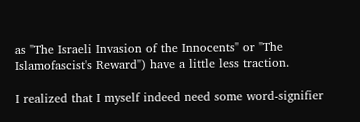as "The Israeli Invasion of the Innocents" or "The Islamofascist's Reward") have a little less traction.

I realized that I myself indeed need some word-signifier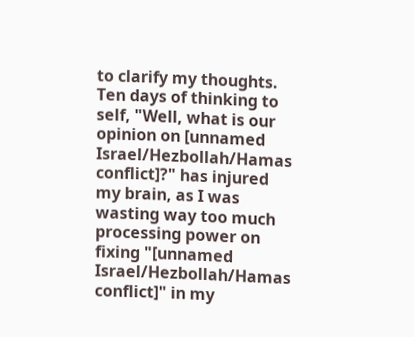to clarify my thoughts.  Ten days of thinking to self, "Well, what is our opinion on [unnamed Israel/Hezbollah/Hamas conflict]?" has injured my brain, as I was wasting way too much processing power on fixing "[unnamed Israel/Hezbollah/Hamas conflict]" in my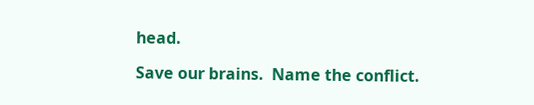head.

Save our brains.  Name the conflict.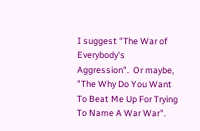I suggest "The War of Everybody's Aggression".  Or maybe, "The Why Do You Want To Beat Me Up For Trying To Name A War War".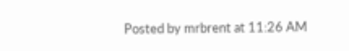Posted by mrbrent at 11:26 AM